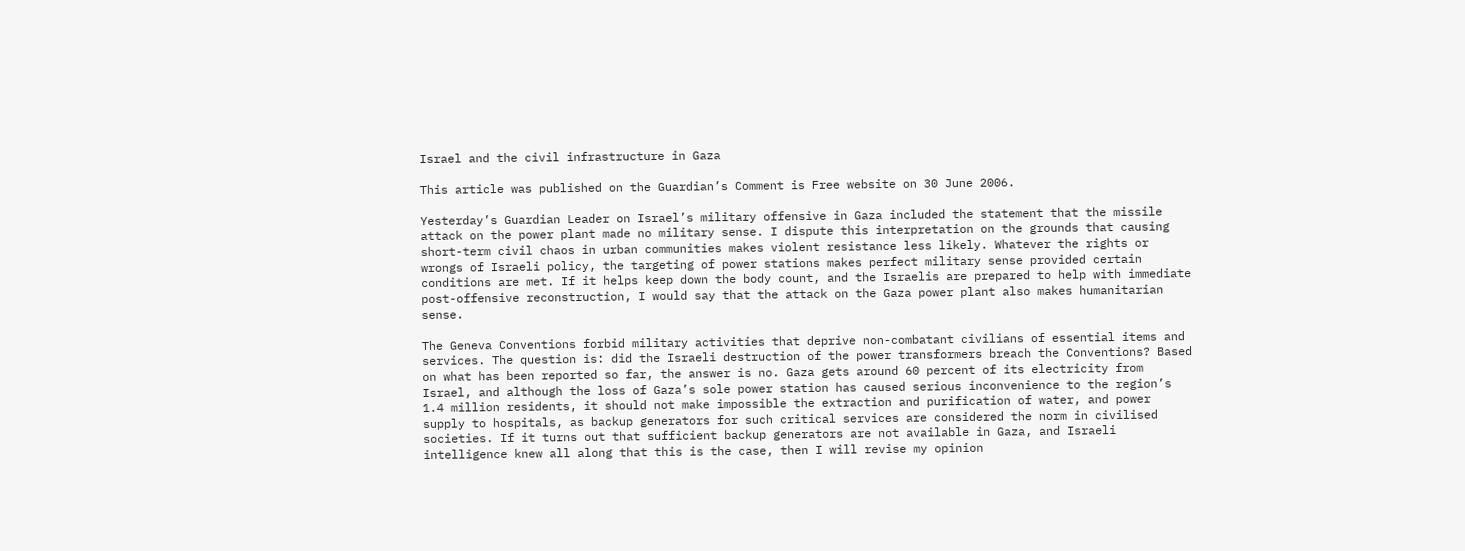Israel and the civil infrastructure in Gaza

This article was published on the Guardian’s Comment is Free website on 30 June 2006.

Yesterday’s Guardian Leader on Israel’s military offensive in Gaza included the statement that the missile attack on the power plant made no military sense. I dispute this interpretation on the grounds that causing short-term civil chaos in urban communities makes violent resistance less likely. Whatever the rights or wrongs of Israeli policy, the targeting of power stations makes perfect military sense provided certain conditions are met. If it helps keep down the body count, and the Israelis are prepared to help with immediate post-offensive reconstruction, I would say that the attack on the Gaza power plant also makes humanitarian sense.

The Geneva Conventions forbid military activities that deprive non-combatant civilians of essential items and services. The question is: did the Israeli destruction of the power transformers breach the Conventions? Based on what has been reported so far, the answer is no. Gaza gets around 60 percent of its electricity from Israel, and although the loss of Gaza’s sole power station has caused serious inconvenience to the region’s 1.4 million residents, it should not make impossible the extraction and purification of water, and power supply to hospitals, as backup generators for such critical services are considered the norm in civilised societies. If it turns out that sufficient backup generators are not available in Gaza, and Israeli intelligence knew all along that this is the case, then I will revise my opinion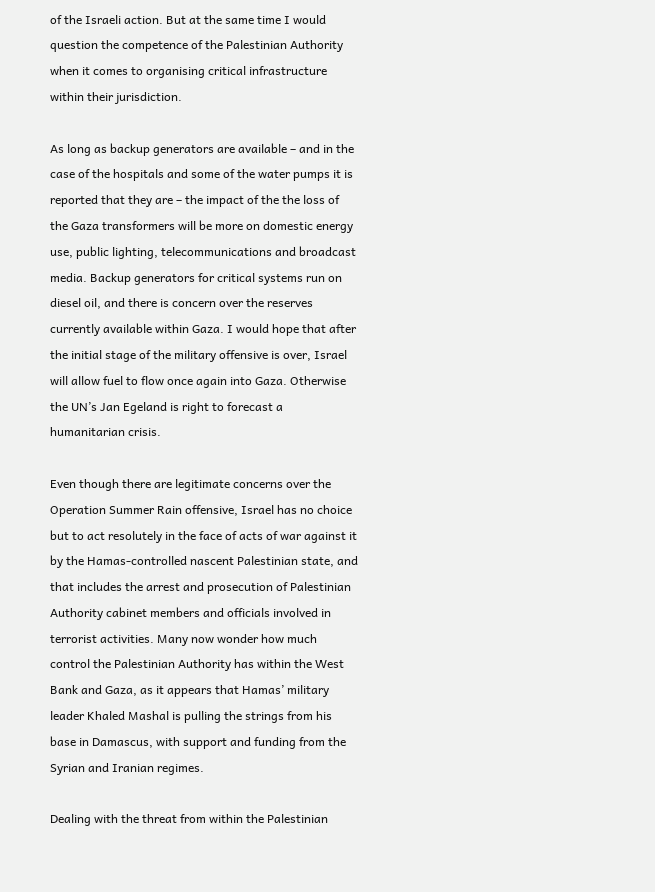of the Israeli action. But at the same time I would question the competence of the Palestinian Authority when it comes to organising critical infrastructure within their jurisdiction.

As long as backup generators are available – and in the case of the hospitals and some of the water pumps it is reported that they are – the impact of the the loss of the Gaza transformers will be more on domestic energy use, public lighting, telecommunications and broadcast media. Backup generators for critical systems run on diesel oil, and there is concern over the reserves currently available within Gaza. I would hope that after the initial stage of the military offensive is over, Israel will allow fuel to flow once again into Gaza. Otherwise the UN’s Jan Egeland is right to forecast a humanitarian crisis.

Even though there are legitimate concerns over the Operation Summer Rain offensive, Israel has no choice but to act resolutely in the face of acts of war against it by the Hamas-controlled nascent Palestinian state, and that includes the arrest and prosecution of Palestinian Authority cabinet members and officials involved in terrorist activities. Many now wonder how much control the Palestinian Authority has within the West Bank and Gaza, as it appears that Hamas’ military leader Khaled Mashal is pulling the strings from his base in Damascus, with support and funding from the Syrian and Iranian regimes.

Dealing with the threat from within the Palestinian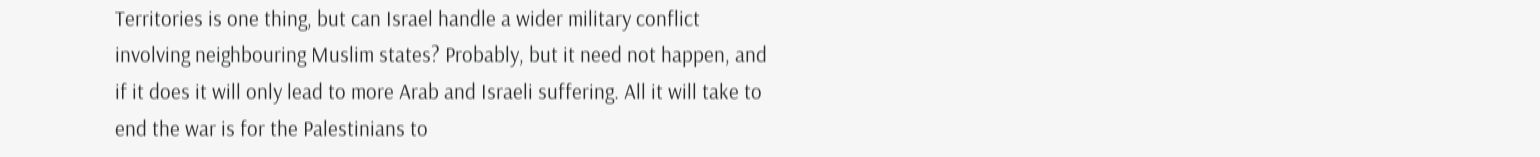Territories is one thing, but can Israel handle a wider military conflict involving neighbouring Muslim states? Probably, but it need not happen, and if it does it will only lead to more Arab and Israeli suffering. All it will take to end the war is for the Palestinians to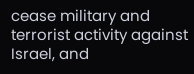cease military and terrorist activity against Israel, and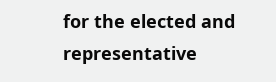for the elected and representative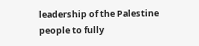leadership of the Palestine people to fully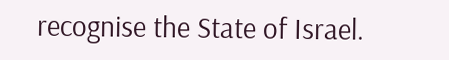recognise the State of Israel.